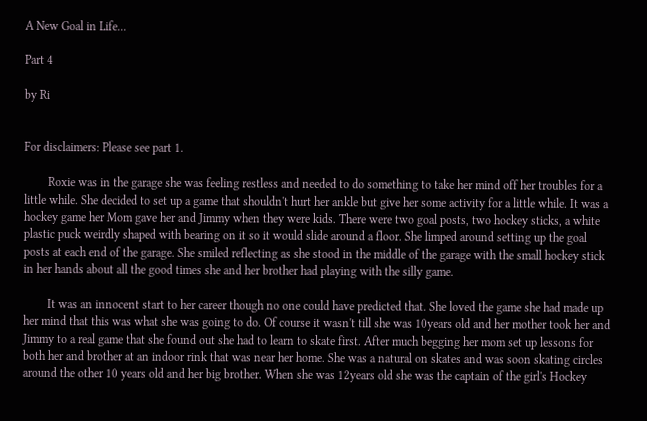A New Goal in Life...

Part 4

by Ri


For disclaimers: Please see part 1.

        Roxie was in the garage she was feeling restless and needed to do something to take her mind off her troubles for a little while. She decided to set up a game that shouldn't hurt her ankle but give her some activity for a little while. It was a hockey game her Mom gave her and Jimmy when they were kids. There were two goal posts, two hockey sticks, a white plastic puck weirdly shaped with bearing on it so it would slide around a floor. She limped around setting up the goal posts at each end of the garage. She smiled reflecting as she stood in the middle of the garage with the small hockey stick in her hands about all the good times she and her brother had playing with the silly game.

        It was an innocent start to her career though no one could have predicted that. She loved the game she had made up her mind that this was what she was going to do. Of course it wasn't till she was 10years old and her mother took her and Jimmy to a real game that she found out she had to learn to skate first. After much begging her mom set up lessons for both her and brother at an indoor rink that was near her home. She was a natural on skates and was soon skating circles around the other 10 years old and her big brother. When she was 12years old she was the captain of the girl's Hockey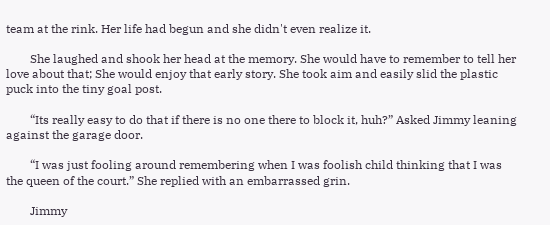team at the rink. Her life had begun and she didn't even realize it.

        She laughed and shook her head at the memory. She would have to remember to tell her love about that; She would enjoy that early story. She took aim and easily slid the plastic puck into the tiny goal post.

        “Its really easy to do that if there is no one there to block it, huh?” Asked Jimmy leaning against the garage door.

        “I was just fooling around remembering when I was foolish child thinking that I was the queen of the court.” She replied with an embarrassed grin.

        Jimmy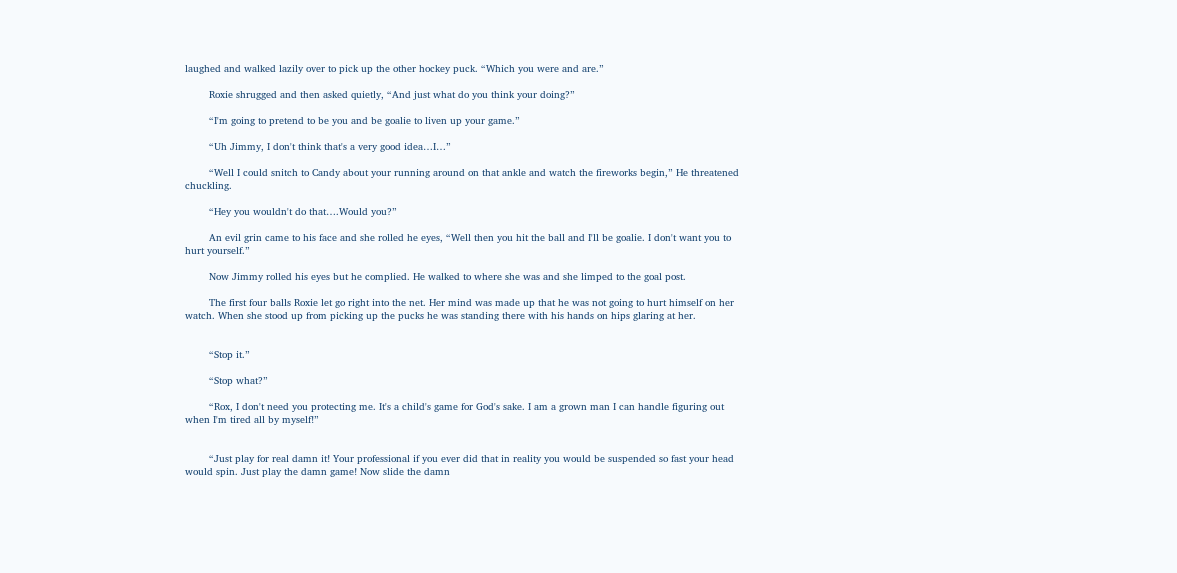laughed and walked lazily over to pick up the other hockey puck. “Which you were and are.”

        Roxie shrugged and then asked quietly, “And just what do you think your doing?”

        “I'm going to pretend to be you and be goalie to liven up your game.”

        “Uh Jimmy, I don't think that's a very good idea…I…”

        “Well I could snitch to Candy about your running around on that ankle and watch the fireworks begin,” He threatened chuckling.

        “Hey you wouldn't do that….Would you?”

        An evil grin came to his face and she rolled he eyes, “Well then you hit the ball and I'll be goalie. I don't want you to hurt yourself.”

        Now Jimmy rolled his eyes but he complied. He walked to where she was and she limped to the goal post.

        The first four balls Roxie let go right into the net. Her mind was made up that he was not going to hurt himself on her watch. When she stood up from picking up the pucks he was standing there with his hands on hips glaring at her.


        “Stop it.”

        “Stop what?”

        “Rox, I don't need you protecting me. It's a child's game for God's sake. I am a grown man I can handle figuring out when I'm tired all by myself!”


        “Just play for real damn it! Your professional if you ever did that in reality you would be suspended so fast your head would spin. Just play the damn game! Now slide the damn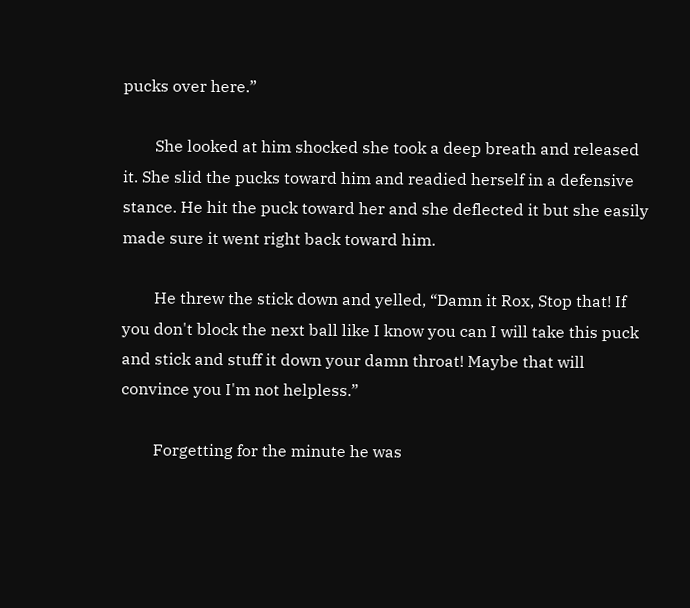pucks over here.”

        She looked at him shocked she took a deep breath and released it. She slid the pucks toward him and readied herself in a defensive stance. He hit the puck toward her and she deflected it but she easily made sure it went right back toward him.

        He threw the stick down and yelled, “Damn it Rox, Stop that! If you don't block the next ball like I know you can I will take this puck and stick and stuff it down your damn throat! Maybe that will convince you I'm not helpless.”

        Forgetting for the minute he was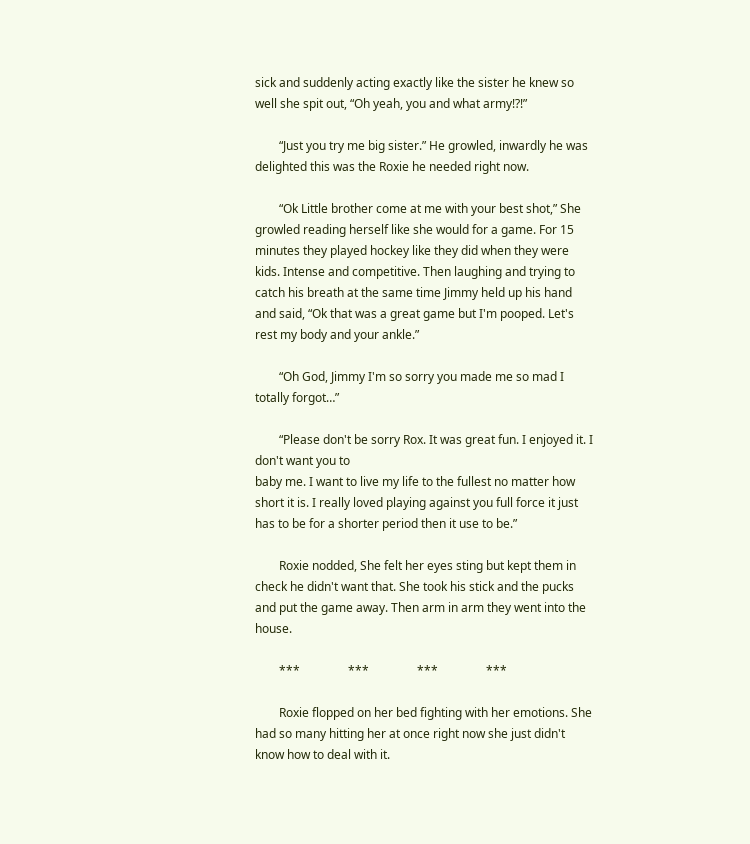sick and suddenly acting exactly like the sister he knew so well she spit out, “Oh yeah, you and what army!?!”

        “Just you try me big sister.” He growled, inwardly he was delighted this was the Roxie he needed right now.

        “Ok Little brother come at me with your best shot,” She growled reading herself like she would for a game. For 15 minutes they played hockey like they did when they were kids. Intense and competitive. Then laughing and trying to catch his breath at the same time Jimmy held up his hand and said, “Ok that was a great game but I'm pooped. Let's rest my body and your ankle.”

        “Oh God, Jimmy I'm so sorry you made me so mad I totally forgot…”

        “Please don't be sorry Rox. It was great fun. I enjoyed it. I don't want you to
baby me. I want to live my life to the fullest no matter how short it is. I really loved playing against you full force it just has to be for a shorter period then it use to be.”

        Roxie nodded, She felt her eyes sting but kept them in check he didn't want that. She took his stick and the pucks and put the game away. Then arm in arm they went into the house.

        ***                ***                ***                ***

        Roxie flopped on her bed fighting with her emotions. She had so many hitting her at once right now she just didn't know how to deal with it.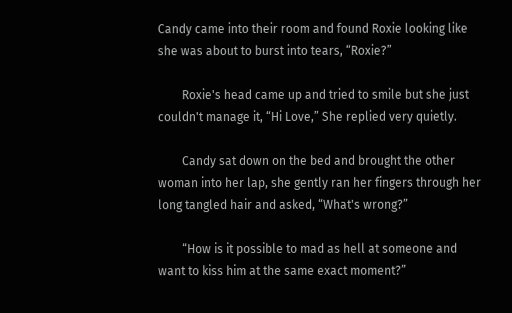Candy came into their room and found Roxie looking like she was about to burst into tears, “Roxie?”

        Roxie's head came up and tried to smile but she just couldn't manage it, “Hi Love,” She replied very quietly.

        Candy sat down on the bed and brought the other woman into her lap, she gently ran her fingers through her long tangled hair and asked, “What's wrong?”

        “How is it possible to mad as hell at someone and want to kiss him at the same exact moment?”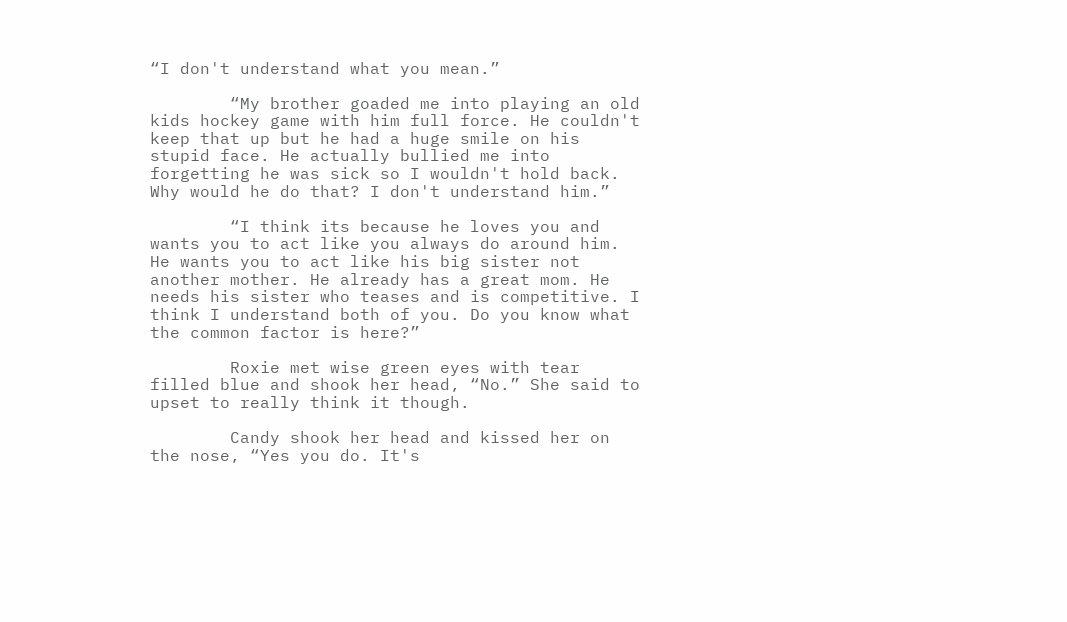“I don't understand what you mean.”

        “My brother goaded me into playing an old kids hockey game with him full force. He couldn't keep that up but he had a huge smile on his stupid face. He actually bullied me into forgetting he was sick so I wouldn't hold back. Why would he do that? I don't understand him.”

        “I think its because he loves you and wants you to act like you always do around him. He wants you to act like his big sister not another mother. He already has a great mom. He needs his sister who teases and is competitive. I think I understand both of you. Do you know what the common factor is here?”

        Roxie met wise green eyes with tear filled blue and shook her head, “No.” She said to upset to really think it though.

        Candy shook her head and kissed her on the nose, “Yes you do. It's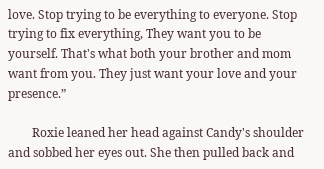love. Stop trying to be everything to everyone. Stop trying to fix everything, They want you to be yourself. That's what both your brother and mom want from you. They just want your love and your presence.”

        Roxie leaned her head against Candy's shoulder and sobbed her eyes out. She then pulled back and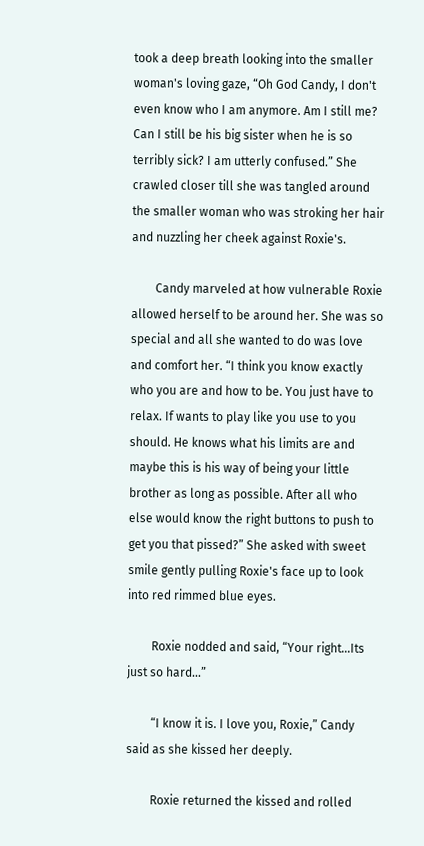took a deep breath looking into the smaller woman's loving gaze, “Oh God Candy, I don't even know who I am anymore. Am I still me? Can I still be his big sister when he is so terribly sick? I am utterly confused.” She crawled closer till she was tangled around the smaller woman who was stroking her hair and nuzzling her cheek against Roxie's.

        Candy marveled at how vulnerable Roxie allowed herself to be around her. She was so special and all she wanted to do was love and comfort her. “I think you know exactly who you are and how to be. You just have to relax. If wants to play like you use to you should. He knows what his limits are and maybe this is his way of being your little brother as long as possible. After all who else would know the right buttons to push to get you that pissed?” She asked with sweet smile gently pulling Roxie's face up to look into red rimmed blue eyes.

        Roxie nodded and said, “Your right…Its just so hard…”

        “I know it is. I love you, Roxie,” Candy said as she kissed her deeply.

        Roxie returned the kissed and rolled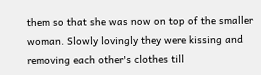them so that she was now on top of the smaller woman. Slowly lovingly they were kissing and removing each other's clothes till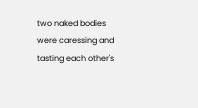two naked bodies were caressing and tasting each other's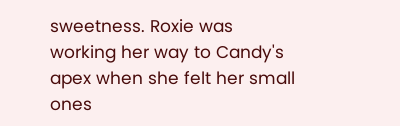sweetness. Roxie was working her way to Candy's apex when she felt her small ones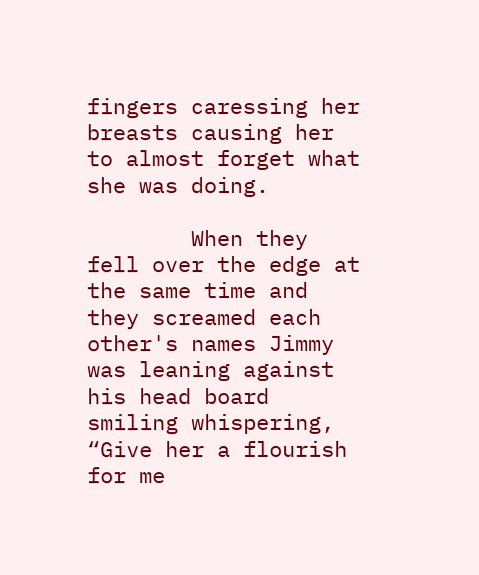fingers caressing her breasts causing her to almost forget what she was doing.

        When they fell over the edge at the same time and they screamed each other's names Jimmy was leaning against his head board smiling whispering, “Give her a flourish for me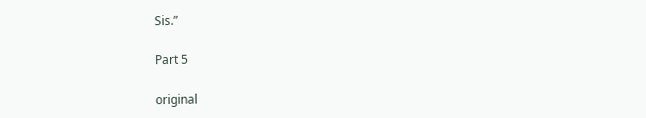Sis.”

Part 5

original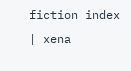fiction index | xena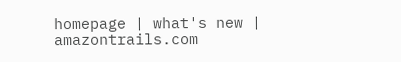homepage | what's new | amazontrails.com